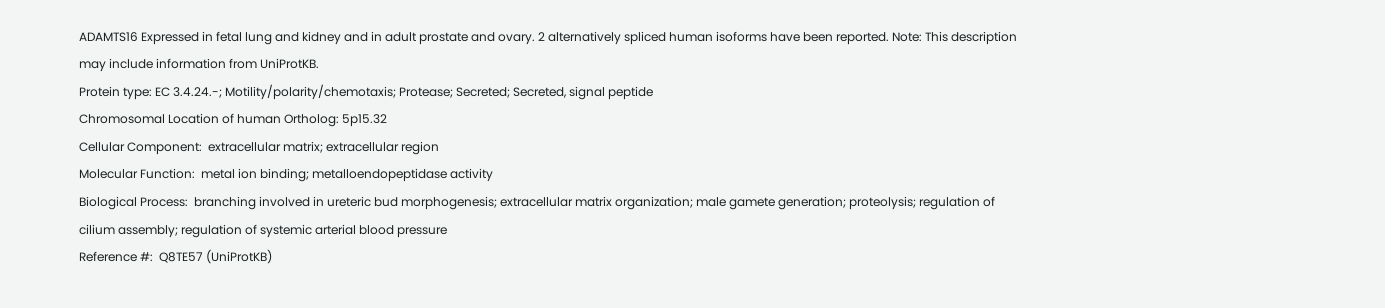ADAMTS16 Expressed in fetal lung and kidney and in adult prostate and ovary. 2 alternatively spliced human isoforms have been reported. Note: This description may include information from UniProtKB.
Protein type: EC 3.4.24.-; Motility/polarity/chemotaxis; Protease; Secreted; Secreted, signal peptide
Chromosomal Location of human Ortholog: 5p15.32
Cellular Component:  extracellular matrix; extracellular region
Molecular Function:  metal ion binding; metalloendopeptidase activity
Biological Process:  branching involved in ureteric bud morphogenesis; extracellular matrix organization; male gamete generation; proteolysis; regulation of cilium assembly; regulation of systemic arterial blood pressure
Reference #:  Q8TE57 (UniProtKB)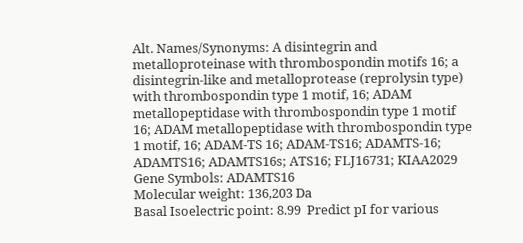Alt. Names/Synonyms: A disintegrin and metalloproteinase with thrombospondin motifs 16; a disintegrin-like and metalloprotease (reprolysin type) with thrombospondin type 1 motif, 16; ADAM metallopeptidase with thrombospondin type 1 motif 16; ADAM metallopeptidase with thrombospondin type 1 motif, 16; ADAM-TS 16; ADAM-TS16; ADAMTS-16; ADAMTS16; ADAMTS16s; ATS16; FLJ16731; KIAA2029
Gene Symbols: ADAMTS16
Molecular weight: 136,203 Da
Basal Isoelectric point: 8.99  Predict pI for various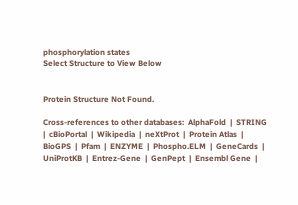phosphorylation states
Select Structure to View Below


Protein Structure Not Found.

Cross-references to other databases:  AlphaFold  |  STRING  |  cBioPortal  |  Wikipedia  |  neXtProt  |  Protein Atlas  |  BioGPS  |  Pfam  |  ENZYME  |  Phospho.ELM  |  GeneCards  |  UniProtKB  |  Entrez-Gene  |  GenPept  |  Ensembl Gene  |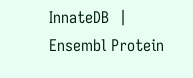InnateDB  |  Ensembl Protein